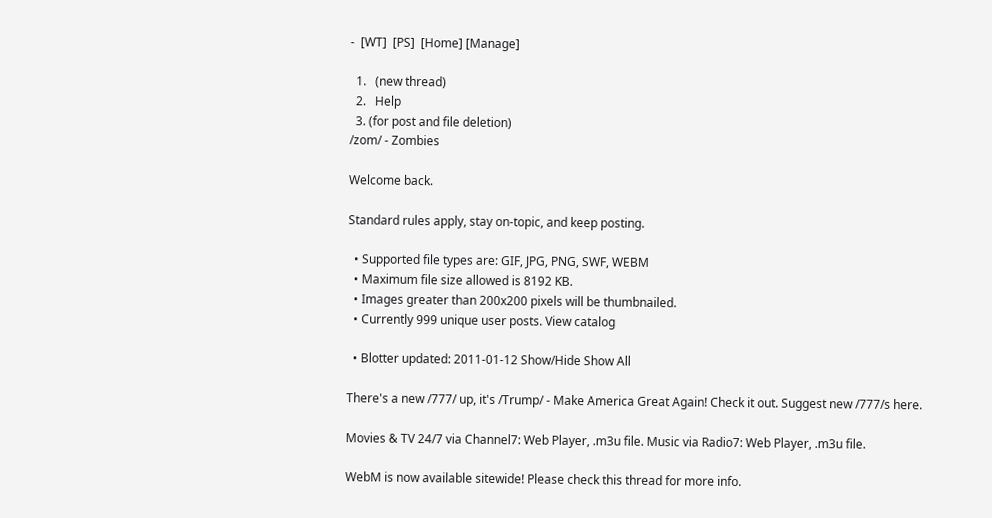-  [WT]  [PS]  [Home] [Manage]

  1.   (new thread)
  2.   Help
  3. (for post and file deletion)
/zom/ - Zombies

Welcome back.

Standard rules apply, stay on-topic, and keep posting.

  • Supported file types are: GIF, JPG, PNG, SWF, WEBM
  • Maximum file size allowed is 8192 KB.
  • Images greater than 200x200 pixels will be thumbnailed.
  • Currently 999 unique user posts. View catalog

  • Blotter updated: 2011-01-12 Show/Hide Show All

There's a new /777/ up, it's /Trump/ - Make America Great Again! Check it out. Suggest new /777/s here.

Movies & TV 24/7 via Channel7: Web Player, .m3u file. Music via Radio7: Web Player, .m3u file.

WebM is now available sitewide! Please check this thread for more info.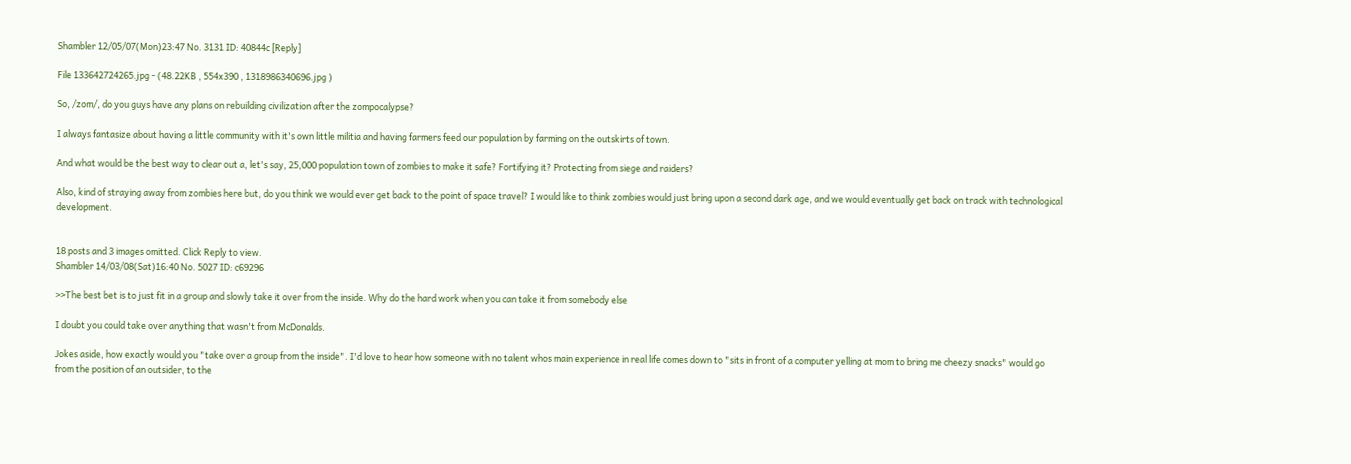Shambler 12/05/07(Mon)23:47 No. 3131 ID: 40844c [Reply]

File 133642724265.jpg - (48.22KB , 554x390 , 1318986340696.jpg )

So, /zom/, do you guys have any plans on rebuilding civilization after the zompocalypse?

I always fantasize about having a little community with it's own little militia and having farmers feed our population by farming on the outskirts of town.

And what would be the best way to clear out a, let's say, 25,000 population town of zombies to make it safe? Fortifying it? Protecting from siege and raiders?

Also, kind of straying away from zombies here but, do you think we would ever get back to the point of space travel? I would like to think zombies would just bring upon a second dark age, and we would eventually get back on track with technological development.


18 posts and 3 images omitted. Click Reply to view.
Shambler 14/03/08(Sat)16:40 No. 5027 ID: c69296

>>The best bet is to just fit in a group and slowly take it over from the inside. Why do the hard work when you can take it from somebody else

I doubt you could take over anything that wasn't from McDonalds.

Jokes aside, how exactly would you "take over a group from the inside". I'd love to hear how someone with no talent whos main experience in real life comes down to "sits in front of a computer yelling at mom to bring me cheezy snacks" would go from the position of an outsider, to the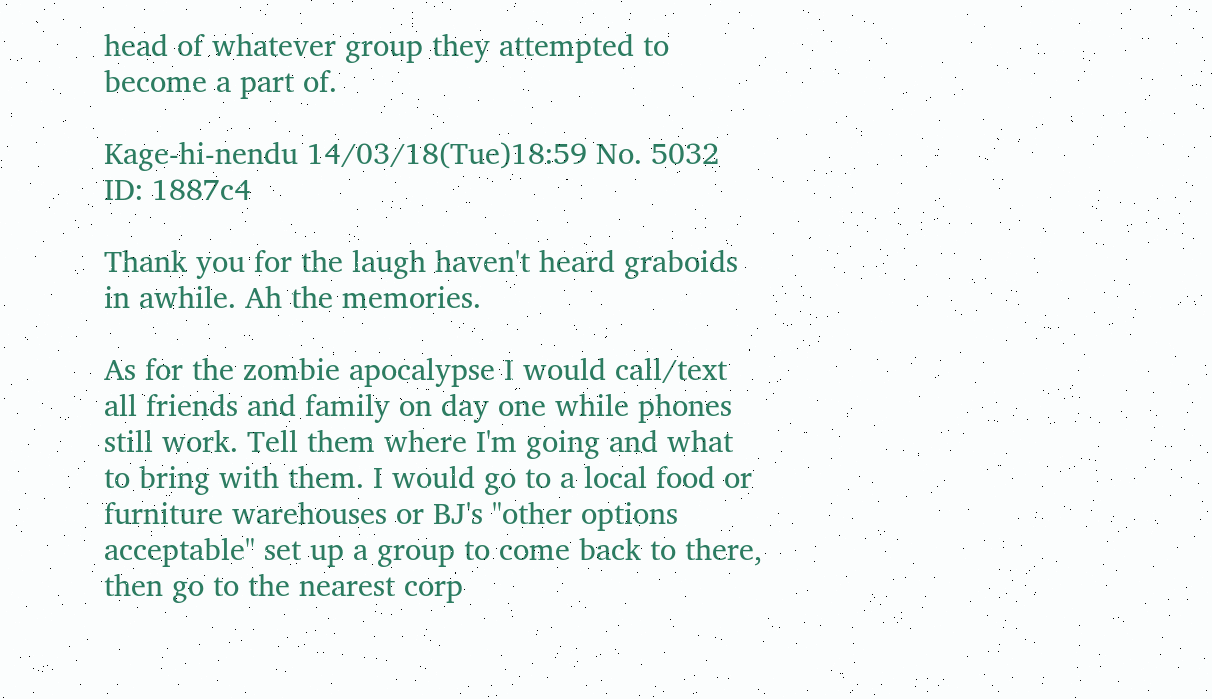head of whatever group they attempted to become a part of.

Kage-hi-nendu 14/03/18(Tue)18:59 No. 5032 ID: 1887c4

Thank you for the laugh haven't heard graboids in awhile. Ah the memories.

As for the zombie apocalypse I would call/text all friends and family on day one while phones still work. Tell them where I'm going and what to bring with them. I would go to a local food or furniture warehouses or BJ's "other options acceptable" set up a group to come back to there, then go to the nearest corp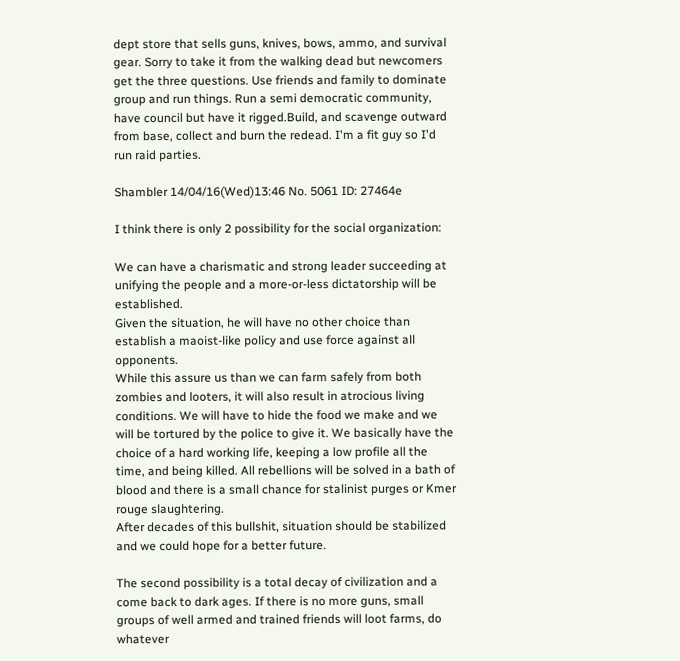dept store that sells guns, knives, bows, ammo, and survival gear. Sorry to take it from the walking dead but newcomers get the three questions. Use friends and family to dominate group and run things. Run a semi democratic community, have council but have it rigged.Build, and scavenge outward from base, collect and burn the redead. I'm a fit guy so I'd run raid parties.

Shambler 14/04/16(Wed)13:46 No. 5061 ID: 27464e

I think there is only 2 possibility for the social organization:

We can have a charismatic and strong leader succeeding at unifying the people and a more-or-less dictatorship will be established.
Given the situation, he will have no other choice than establish a maoist-like policy and use force against all opponents.
While this assure us than we can farm safely from both zombies and looters, it will also result in atrocious living conditions. We will have to hide the food we make and we will be tortured by the police to give it. We basically have the choice of a hard working life, keeping a low profile all the time, and being killed. All rebellions will be solved in a bath of blood and there is a small chance for stalinist purges or Kmer rouge slaughtering.
After decades of this bullshit, situation should be stabilized and we could hope for a better future.

The second possibility is a total decay of civilization and a come back to dark ages. If there is no more guns, small groups of well armed and trained friends will loot farms, do whatever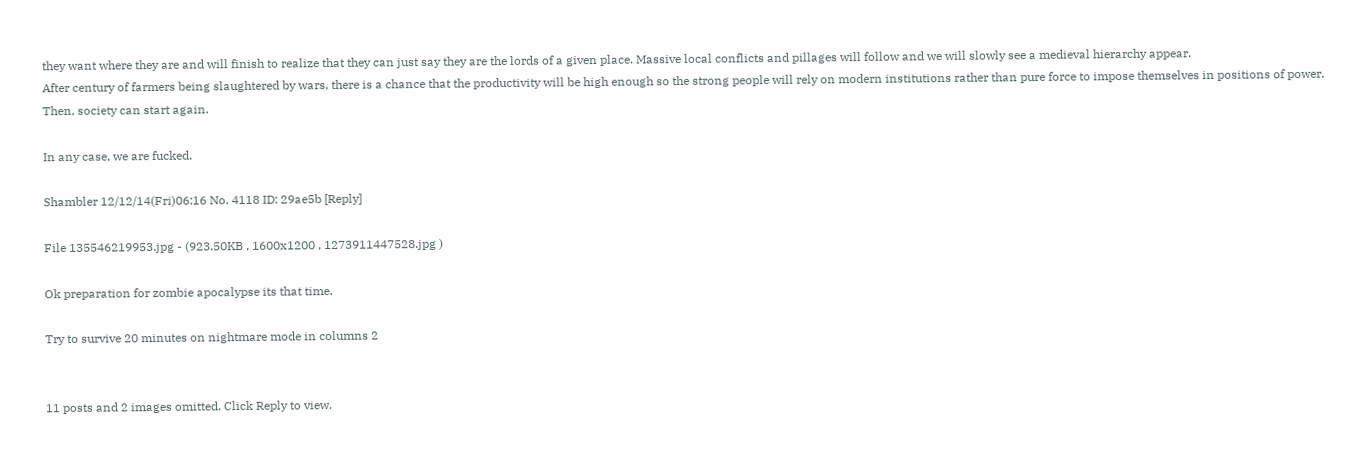they want where they are and will finish to realize that they can just say they are the lords of a given place. Massive local conflicts and pillages will follow and we will slowly see a medieval hierarchy appear.
After century of farmers being slaughtered by wars, there is a chance that the productivity will be high enough so the strong people will rely on modern institutions rather than pure force to impose themselves in positions of power. Then, society can start again.

In any case, we are fucked.

Shambler 12/12/14(Fri)06:16 No. 4118 ID: 29ae5b [Reply]

File 135546219953.jpg - (923.50KB , 1600x1200 , 1273911447528.jpg )

Ok preparation for zombie apocalypse its that time.

Try to survive 20 minutes on nightmare mode in columns 2


11 posts and 2 images omitted. Click Reply to view.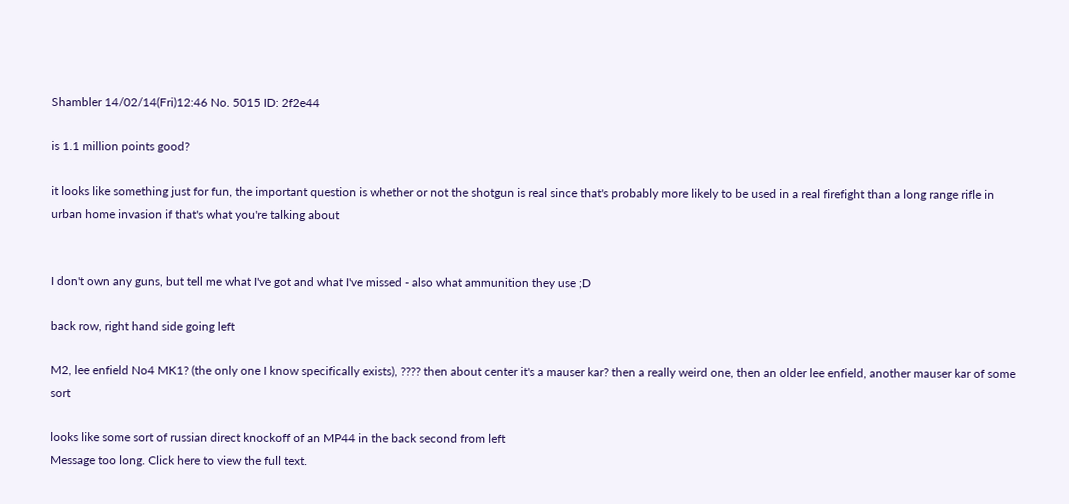Shambler 14/02/14(Fri)12:46 No. 5015 ID: 2f2e44

is 1.1 million points good?

it looks like something just for fun, the important question is whether or not the shotgun is real since that's probably more likely to be used in a real firefight than a long range rifle in urban home invasion if that's what you're talking about


I don't own any guns, but tell me what I've got and what I've missed - also what ammunition they use ;D

back row, right hand side going left

M2, lee enfield No4 MK1? (the only one I know specifically exists), ???? then about center it's a mauser kar? then a really weird one, then an older lee enfield, another mauser kar of some sort

looks like some sort of russian direct knockoff of an MP44 in the back second from left
Message too long. Click here to view the full text.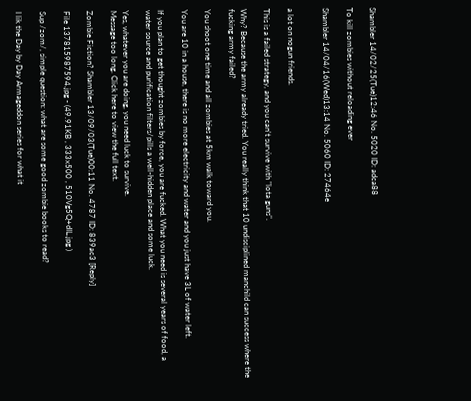Shambler 14/02/25(Tue)12:46 No. 5020 ID: adca88

To kill zombies without reloading ever

Shambler 14/04/16(Wed)13:14 No. 5060 ID: 27464e


a lot on nogun friends.

This is a failed strategy, and you can't survive with "lota guns".

Why? Because the army already tried. You really think that 10 undisciplined manchild can success where the fucking army failed?

You shoot one time and all zombies at 5km walk toward you.

You are 10 in a house, there is no more electricity and water and you just have 3L of water left.

If you plan to get thought zombies by force, you are fucked. What you need is several years of food, a water source and purification filters/pills a well-hidden place and some luck.

Yes, whatever you are doing, you need luck to survive.
Message too long. Click here to view the full text.

Zombie Fiction? Shambler 13/09/03(Tue)00:11 No. 4787 ID: 839ac3 [Reply]

File 137815987594.jpg - (49.91KB , 333x500 , 510Vg5Q+dIL.jpg )

Sup /zom/, simple question: what are some good zombie books to read?

I lik the Day by Day Armageddon series for what it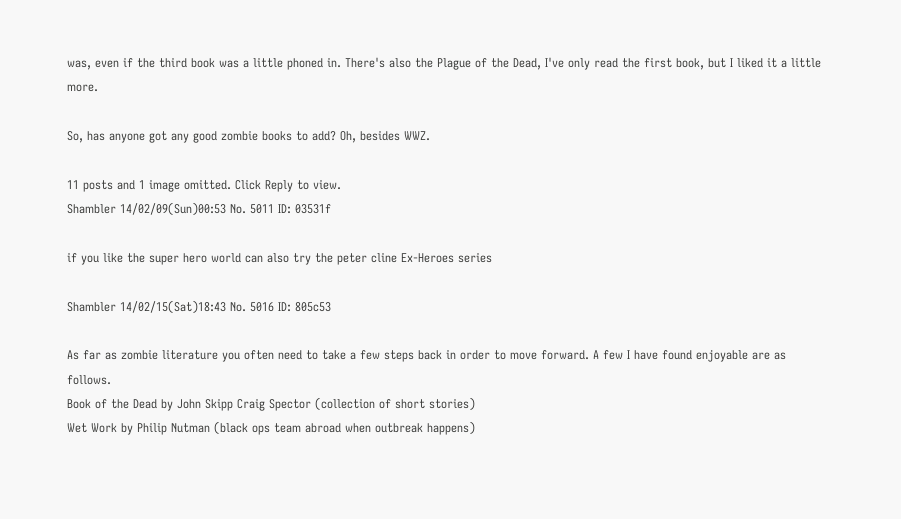was, even if the third book was a little phoned in. There's also the Plague of the Dead, I've only read the first book, but I liked it a little more.

So, has anyone got any good zombie books to add? Oh, besides WWZ.

11 posts and 1 image omitted. Click Reply to view.
Shambler 14/02/09(Sun)00:53 No. 5011 ID: 03531f

if you like the super hero world can also try the peter cline Ex-Heroes series

Shambler 14/02/15(Sat)18:43 No. 5016 ID: 805c53

As far as zombie literature you often need to take a few steps back in order to move forward. A few I have found enjoyable are as follows.
Book of the Dead by John Skipp Craig Spector (collection of short stories)
Wet Work by Philip Nutman (black ops team abroad when outbreak happens)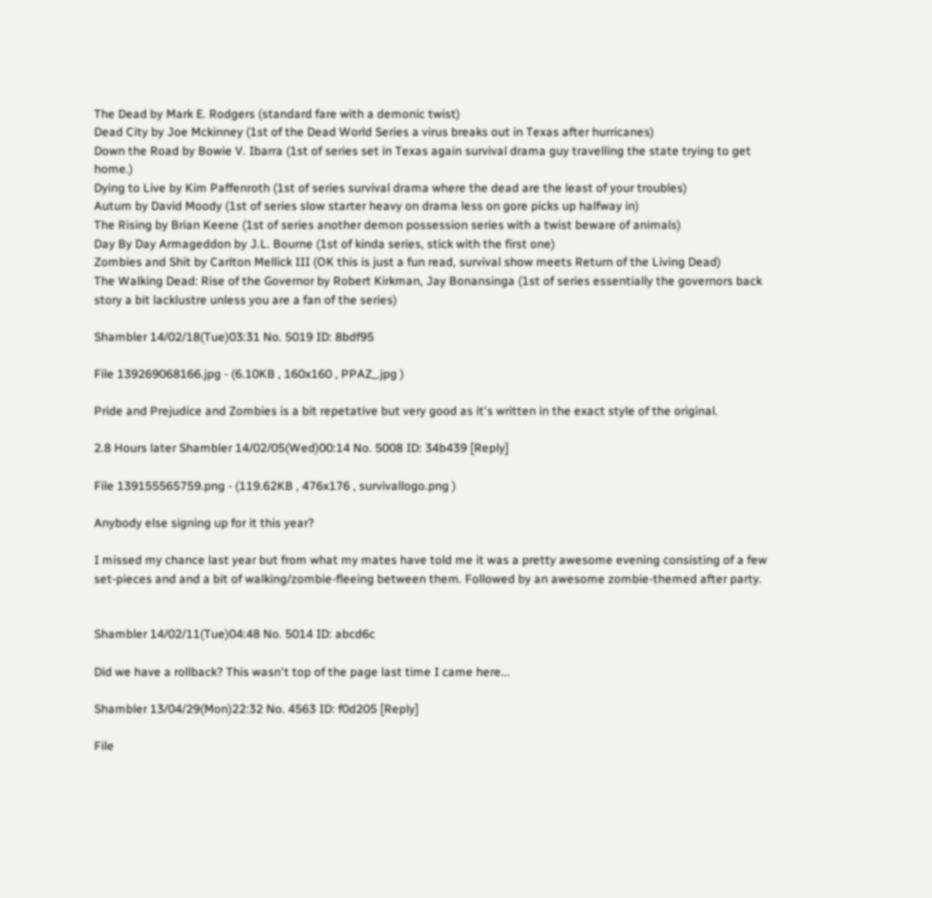The Dead by Mark E. Rodgers (standard fare with a demonic twist)
Dead City by Joe Mckinney (1st of the Dead World Series a virus breaks out in Texas after hurricanes)
Down the Road by Bowie V. Ibarra (1st of series set in Texas again survival drama guy travelling the state trying to get home.)
Dying to Live by Kim Paffenroth (1st of series survival drama where the dead are the least of your troubles)
Autum by David Moody (1st of series slow starter heavy on drama less on gore picks up halfway in)
The Rising by Brian Keene (1st of series another demon possession series with a twist beware of animals)
Day By Day Armageddon by J.L. Bourne (1st of kinda series, stick with the first one)
Zombies and Shit by Carlton Mellick III (OK this is just a fun read, survival show meets Return of the Living Dead)
The Walking Dead: Rise of the Governor by Robert Kirkman, Jay Bonansinga (1st of series essentially the governors back story a bit lacklustre unless you are a fan of the series)

Shambler 14/02/18(Tue)03:31 No. 5019 ID: 8bdf95

File 139269068166.jpg - (6.10KB , 160x160 , PPAZ_.jpg )

Pride and Prejudice and Zombies is a bit repetative but very good as it's written in the exact style of the original.

2.8 Hours later Shambler 14/02/05(Wed)00:14 No. 5008 ID: 34b439 [Reply]

File 139155565759.png - (119.62KB , 476x176 , survivallogo.png )

Anybody else signing up for it this year?

I missed my chance last year but from what my mates have told me it was a pretty awesome evening consisting of a few set-pieces and and a bit of walking/zombie-fleeing between them. Followed by an awesome zombie-themed after party.


Shambler 14/02/11(Tue)04:48 No. 5014 ID: abcd6c

Did we have a rollback? This wasn't top of the page last time I came here...

Shambler 13/04/29(Mon)22:32 No. 4563 ID: f0d205 [Reply]

File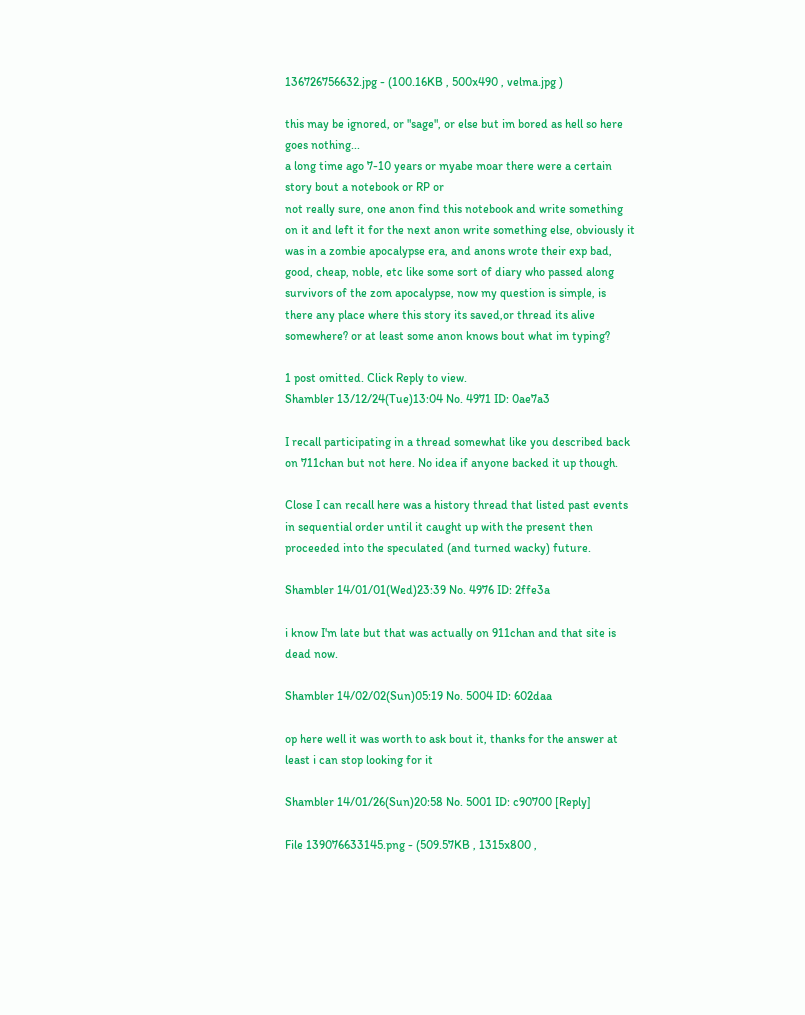136726756632.jpg - (100.16KB , 500x490 , velma.jpg )

this may be ignored, or "sage", or else but im bored as hell so here goes nothing...
a long time ago 7-10 years or myabe moar there were a certain story bout a notebook or RP or
not really sure, one anon find this notebook and write something on it and left it for the next anon write something else, obviously it was in a zombie apocalypse era, and anons wrote their exp bad, good, cheap, noble, etc like some sort of diary who passed along survivors of the zom apocalypse, now my question is simple, is there any place where this story its saved,or thread its alive somewhere? or at least some anon knows bout what im typing?

1 post omitted. Click Reply to view.
Shambler 13/12/24(Tue)13:04 No. 4971 ID: 0ae7a3

I recall participating in a thread somewhat like you described back on 711chan but not here. No idea if anyone backed it up though.

Close I can recall here was a history thread that listed past events in sequential order until it caught up with the present then proceeded into the speculated (and turned wacky) future.

Shambler 14/01/01(Wed)23:39 No. 4976 ID: 2ffe3a

i know I'm late but that was actually on 911chan and that site is dead now.

Shambler 14/02/02(Sun)05:19 No. 5004 ID: 602daa

op here well it was worth to ask bout it, thanks for the answer at least i can stop looking for it

Shambler 14/01/26(Sun)20:58 No. 5001 ID: c90700 [Reply]

File 139076633145.png - (509.57KB , 1315x800 ,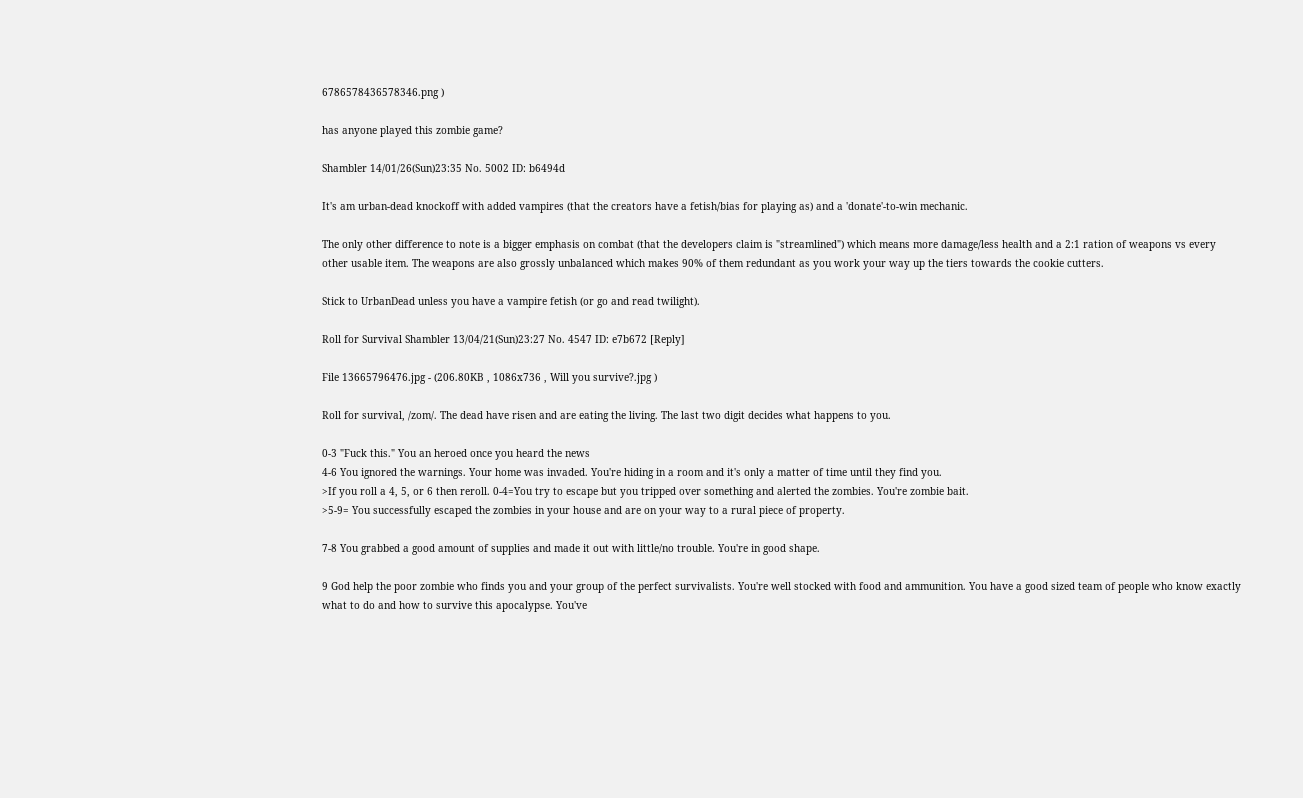6786578436578346.png )

has anyone played this zombie game?

Shambler 14/01/26(Sun)23:35 No. 5002 ID: b6494d

It's am urban-dead knockoff with added vampires (that the creators have a fetish/bias for playing as) and a 'donate'-to-win mechanic.

The only other difference to note is a bigger emphasis on combat (that the developers claim is "streamlined") which means more damage/less health and a 2:1 ration of weapons vs every other usable item. The weapons are also grossly unbalanced which makes 90% of them redundant as you work your way up the tiers towards the cookie cutters.

Stick to UrbanDead unless you have a vampire fetish (or go and read twilight).

Roll for Survival Shambler 13/04/21(Sun)23:27 No. 4547 ID: e7b672 [Reply]

File 13665796476.jpg - (206.80KB , 1086x736 , Will you survive?.jpg )

Roll for survival, /zom/. The dead have risen and are eating the living. The last two digit decides what happens to you.

0-3 "Fuck this." You an heroed once you heard the news
4-6 You ignored the warnings. Your home was invaded. You're hiding in a room and it's only a matter of time until they find you.
>If you roll a 4, 5, or 6 then reroll. 0-4=You try to escape but you tripped over something and alerted the zombies. You're zombie bait.
>5-9= You successfully escaped the zombies in your house and are on your way to a rural piece of property.

7-8 You grabbed a good amount of supplies and made it out with little/no trouble. You're in good shape.

9 God help the poor zombie who finds you and your group of the perfect survivalists. You're well stocked with food and ammunition. You have a good sized team of people who know exactly what to do and how to survive this apocalypse. You've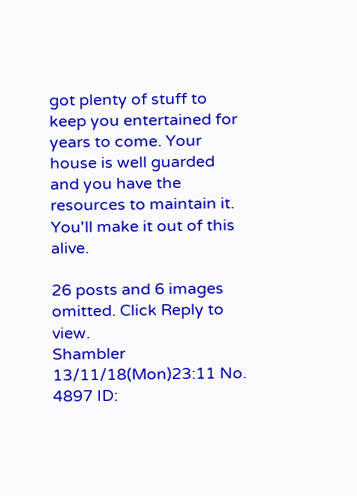got plenty of stuff to keep you entertained for years to come. Your house is well guarded and you have the resources to maintain it. You'll make it out of this alive.

26 posts and 6 images omitted. Click Reply to view.
Shambler 13/11/18(Mon)23:11 No. 4897 ID: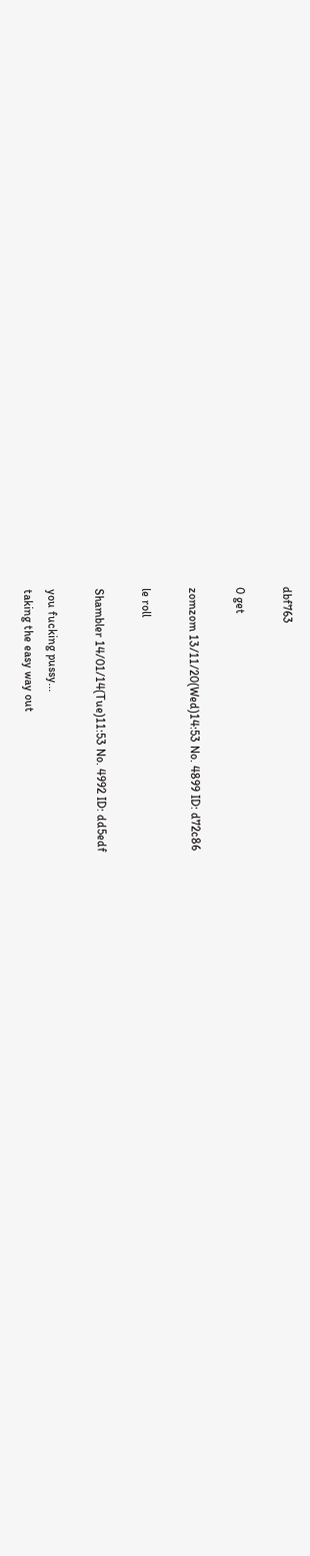dbf763

0 get

zomzom 13/11/20(Wed)14:53 No. 4899 ID: d72c86

le roll

Shambler 14/01/14(Tue)11:53 No. 4992 ID: dd5edf

you fucking pussy...
taking the easy way out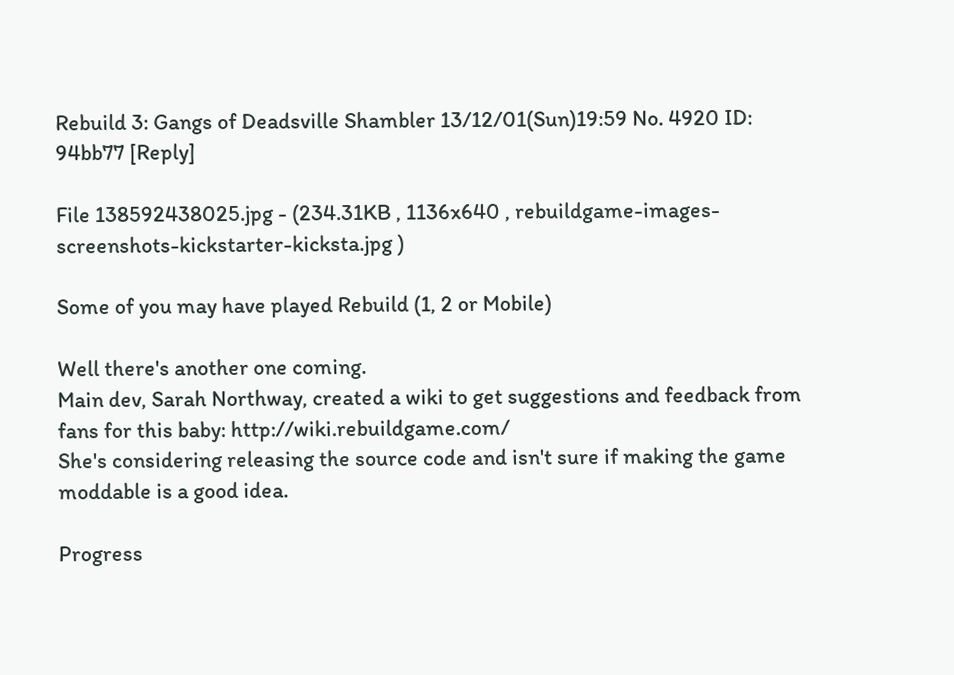Rebuild 3: Gangs of Deadsville Shambler 13/12/01(Sun)19:59 No. 4920 ID: 94bb77 [Reply]

File 138592438025.jpg - (234.31KB , 1136x640 , rebuildgame-images-screenshots-kickstarter-kicksta.jpg )

Some of you may have played Rebuild (1, 2 or Mobile)

Well there's another one coming.
Main dev, Sarah Northway, created a wiki to get suggestions and feedback from fans for this baby: http://wiki.rebuildgame.com/
She's considering releasing the source code and isn't sure if making the game moddable is a good idea.

Progress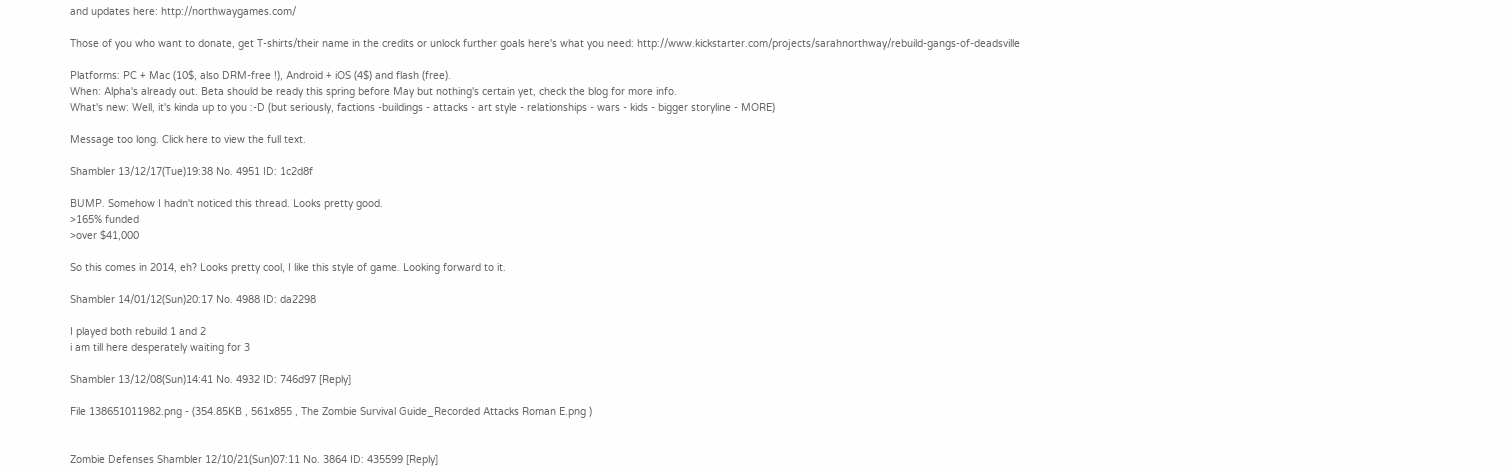and updates here: http://northwaygames.com/

Those of you who want to donate, get T-shirts/their name in the credits or unlock further goals here's what you need: http://www.kickstarter.com/projects/sarahnorthway/rebuild-gangs-of-deadsville

Platforms: PC + Mac (10$, also DRM-free !), Android + iOS (4$) and flash (free).
When: Alpha's already out. Beta should be ready this spring before May but nothing's certain yet, check the blog for more info.
What's new: Well, it's kinda up to you :-D (but seriously, factions -buildings - attacks - art style - relationships - wars - kids - bigger storyline - MORE)

Message too long. Click here to view the full text.

Shambler 13/12/17(Tue)19:38 No. 4951 ID: 1c2d8f

BUMP. Somehow I hadn't noticed this thread. Looks pretty good.
>165% funded
>over $41,000

So this comes in 2014, eh? Looks pretty cool, I like this style of game. Looking forward to it.

Shambler 14/01/12(Sun)20:17 No. 4988 ID: da2298

I played both rebuild 1 and 2
i am till here desperately waiting for 3

Shambler 13/12/08(Sun)14:41 No. 4932 ID: 746d97 [Reply]

File 138651011982.png - (354.85KB , 561x855 , The Zombie Survival Guide_Recorded Attacks Roman E.png )


Zombie Defenses Shambler 12/10/21(Sun)07:11 No. 3864 ID: 435599 [Reply]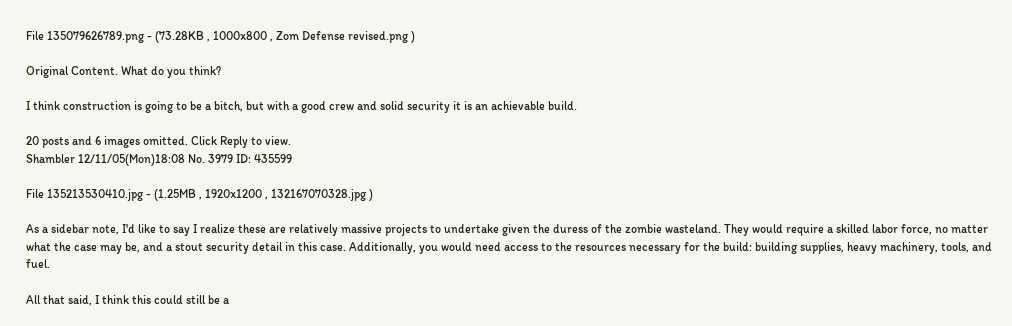File 135079626789.png - (73.28KB , 1000x800 , Zom Defense revised.png )

Original Content. What do you think?

I think construction is going to be a bitch, but with a good crew and solid security it is an achievable build.

20 posts and 6 images omitted. Click Reply to view.
Shambler 12/11/05(Mon)18:08 No. 3979 ID: 435599

File 135213530410.jpg - (1.25MB , 1920x1200 , 132167070328.jpg )

As a sidebar note, I'd like to say I realize these are relatively massive projects to undertake given the duress of the zombie wasteland. They would require a skilled labor force, no matter what the case may be, and a stout security detail in this case. Additionally, you would need access to the resources necessary for the build: building supplies, heavy machinery, tools, and fuel.

All that said, I think this could still be a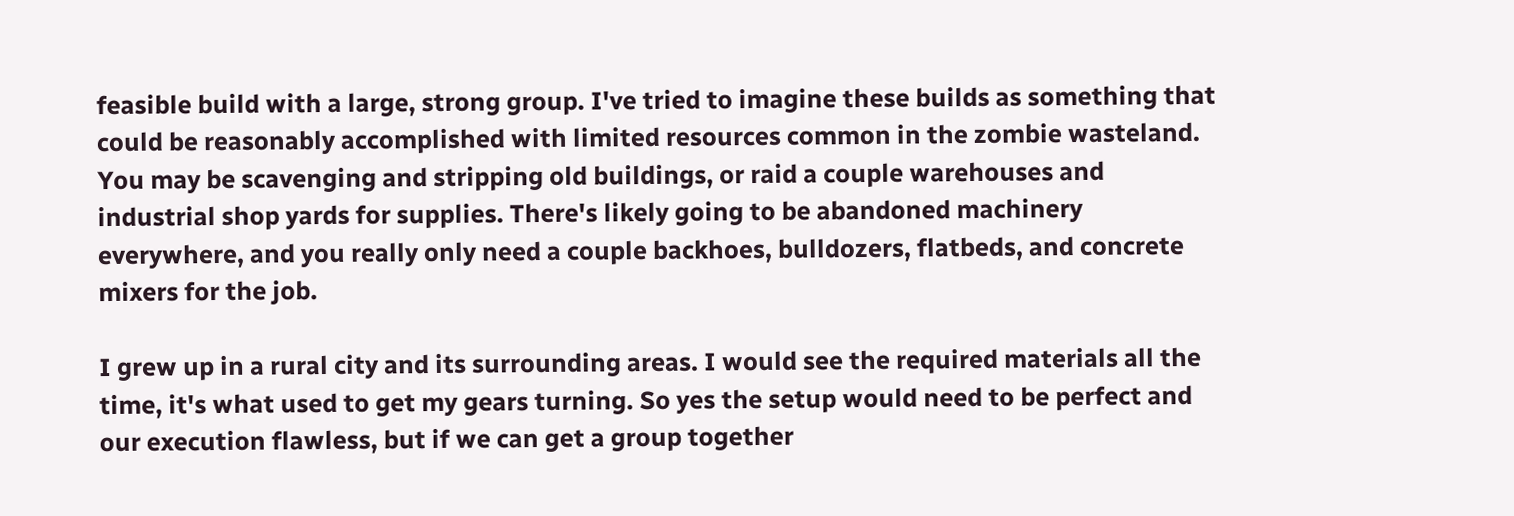feasible build with a large, strong group. I've tried to imagine these builds as something that could be reasonably accomplished with limited resources common in the zombie wasteland. You may be scavenging and stripping old buildings, or raid a couple warehouses and industrial shop yards for supplies. There's likely going to be abandoned machinery everywhere, and you really only need a couple backhoes, bulldozers, flatbeds, and concrete mixers for the job.

I grew up in a rural city and its surrounding areas. I would see the required materials all the time, it's what used to get my gears turning. So yes the setup would need to be perfect and our execution flawless, but if we can get a group together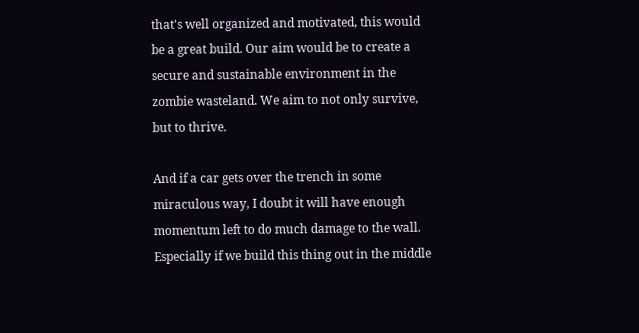that's well organized and motivated, this would be a great build. Our aim would be to create a secure and sustainable environment in the zombie wasteland. We aim to not only survive, but to thrive.

And if a car gets over the trench in some miraculous way, I doubt it will have enough momentum left to do much damage to the wall. Especially if we build this thing out in the middle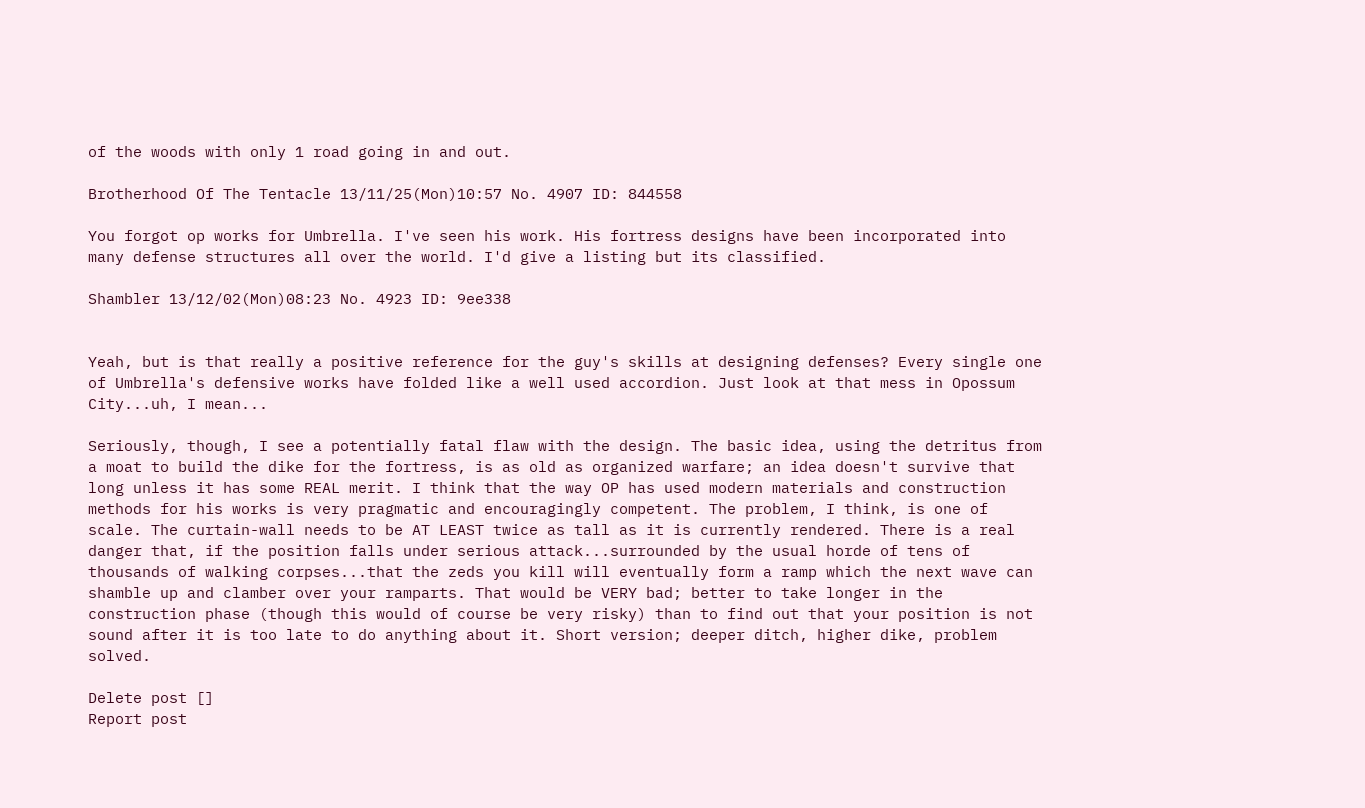of the woods with only 1 road going in and out.

Brotherhood Of The Tentacle 13/11/25(Mon)10:57 No. 4907 ID: 844558

You forgot op works for Umbrella. I've seen his work. His fortress designs have been incorporated into many defense structures all over the world. I'd give a listing but its classified.

Shambler 13/12/02(Mon)08:23 No. 4923 ID: 9ee338


Yeah, but is that really a positive reference for the guy's skills at designing defenses? Every single one of Umbrella's defensive works have folded like a well used accordion. Just look at that mess in Opossum City...uh, I mean...

Seriously, though, I see a potentially fatal flaw with the design. The basic idea, using the detritus from a moat to build the dike for the fortress, is as old as organized warfare; an idea doesn't survive that long unless it has some REAL merit. I think that the way OP has used modern materials and construction methods for his works is very pragmatic and encouragingly competent. The problem, I think, is one of scale. The curtain-wall needs to be AT LEAST twice as tall as it is currently rendered. There is a real danger that, if the position falls under serious attack...surrounded by the usual horde of tens of thousands of walking corpses...that the zeds you kill will eventually form a ramp which the next wave can shamble up and clamber over your ramparts. That would be VERY bad; better to take longer in the construction phase (though this would of course be very risky) than to find out that your position is not sound after it is too late to do anything about it. Short version; deeper ditch, higher dike, problem solved.

Delete post []
Report post